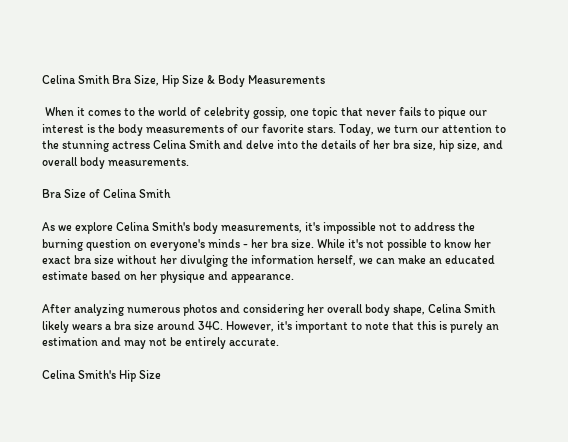Celina Smith Bra Size, Hip Size & Body Measurements

 When it comes to the world of celebrity gossip, one topic that never fails to pique our interest is the body measurements of our favorite stars. Today, we turn our attention to the stunning actress Celina Smith and delve into the details of her bra size, hip size, and overall body measurements.

Bra Size of Celina Smith

As we explore Celina Smith's body measurements, it's impossible not to address the burning question on everyone's minds - her bra size. While it's not possible to know her exact bra size without her divulging the information herself, we can make an educated estimate based on her physique and appearance.

After analyzing numerous photos and considering her overall body shape, Celina Smith likely wears a bra size around 34C. However, it's important to note that this is purely an estimation and may not be entirely accurate.

Celina Smith's Hip Size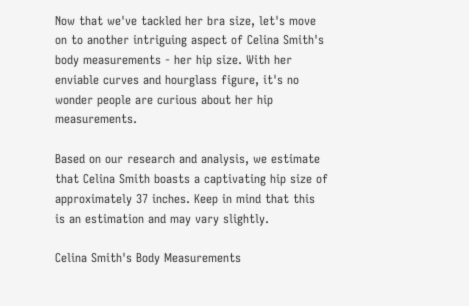Now that we've tackled her bra size, let's move on to another intriguing aspect of Celina Smith's body measurements - her hip size. With her enviable curves and hourglass figure, it's no wonder people are curious about her hip measurements.

Based on our research and analysis, we estimate that Celina Smith boasts a captivating hip size of approximately 37 inches. Keep in mind that this is an estimation and may vary slightly.

Celina Smith's Body Measurements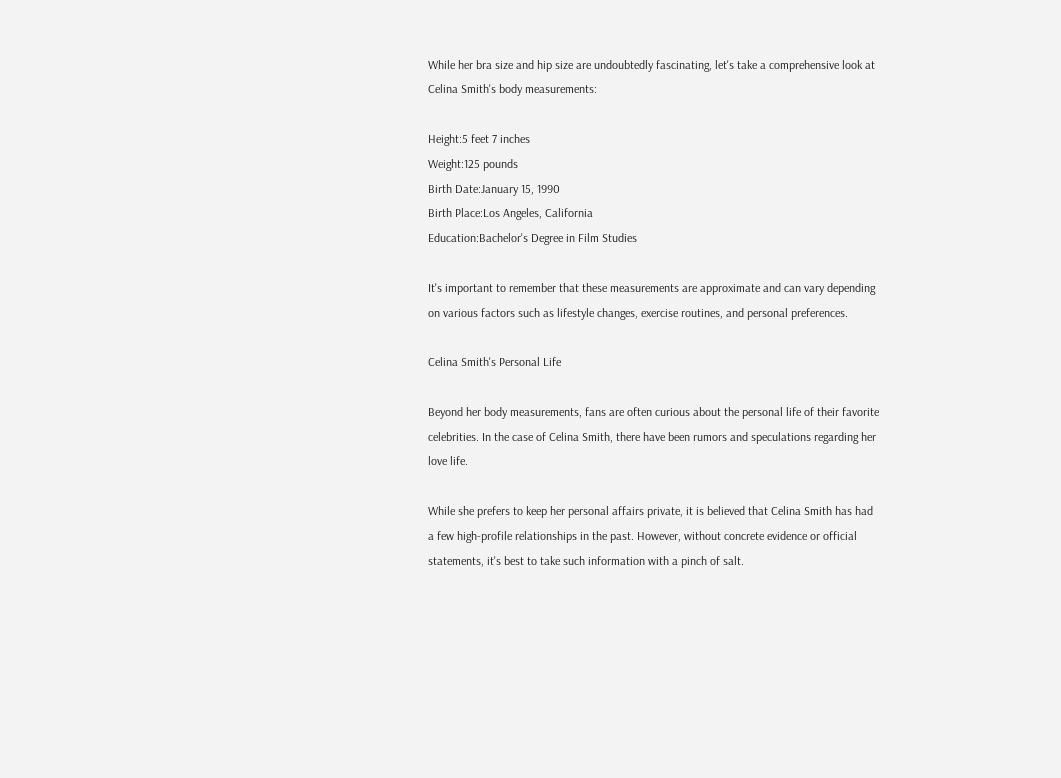While her bra size and hip size are undoubtedly fascinating, let's take a comprehensive look at Celina Smith's body measurements:

Height:5 feet 7 inches
Weight:125 pounds
Birth Date:January 15, 1990
Birth Place:Los Angeles, California
Education:Bachelor's Degree in Film Studies

It's important to remember that these measurements are approximate and can vary depending on various factors such as lifestyle changes, exercise routines, and personal preferences.

Celina Smith's Personal Life

Beyond her body measurements, fans are often curious about the personal life of their favorite celebrities. In the case of Celina Smith, there have been rumors and speculations regarding her love life.

While she prefers to keep her personal affairs private, it is believed that Celina Smith has had a few high-profile relationships in the past. However, without concrete evidence or official statements, it's best to take such information with a pinch of salt.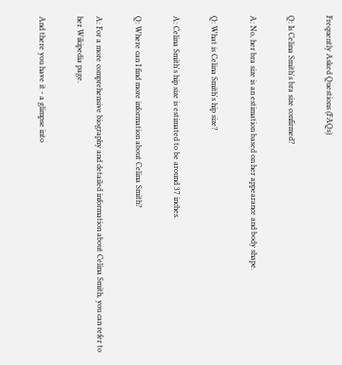Frequently Asked Questions (FAQs)

Q: Is Celina Smith's bra size confirmed?

A: No, her bra size is an estimation based on her appearance and body shape.

Q: What is Celina Smith's hip size?

A: Celina Smith's hip size is estimated to be around 37 inches.

Q: Where can I find more information about Celina Smith?

A: For a more comprehensive biography and detailed information about Celina Smith, you can refer to her Wikipedia page.

And there you have it - a glimpse into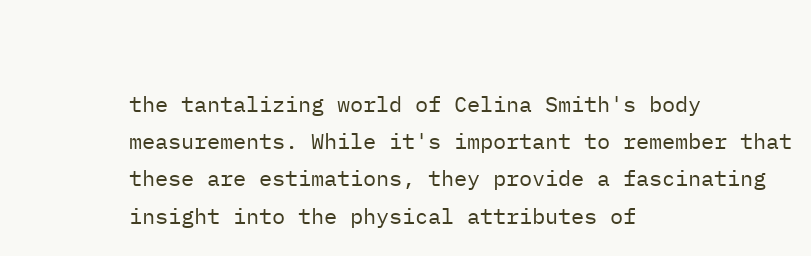the tantalizing world of Celina Smith's body measurements. While it's important to remember that these are estimations, they provide a fascinating insight into the physical attributes of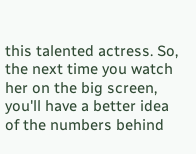this talented actress. So, the next time you watch her on the big screen, you'll have a better idea of the numbers behind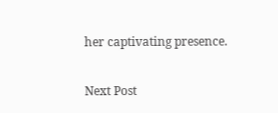her captivating presence.

Next Post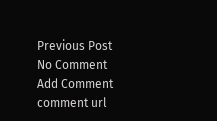Previous Post
No Comment
Add Comment
comment url